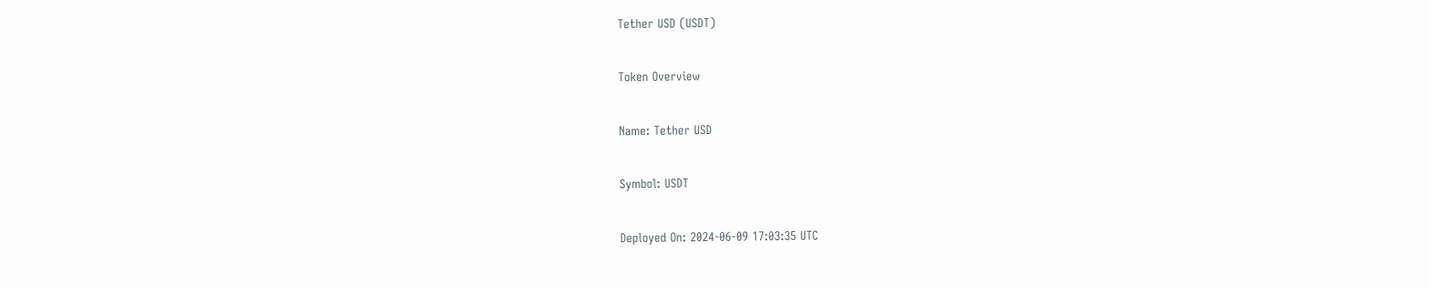Tether USD (USDT)

Token Overview

Name: Tether USD

Symbol: USDT

Deployed On: 2024-06-09 17:03:35 UTC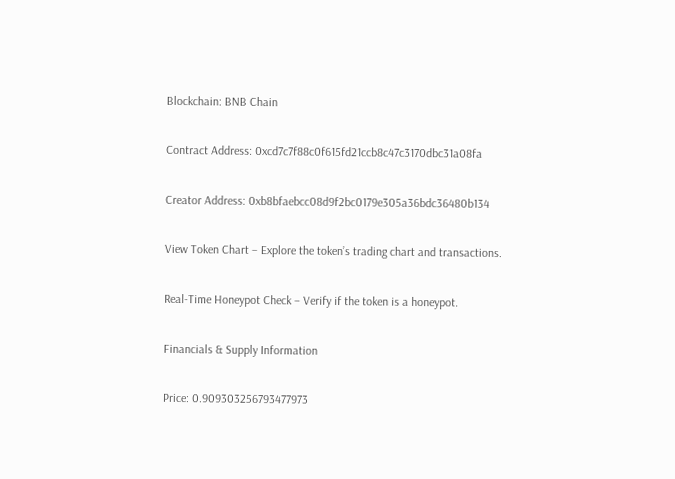Blockchain: BNB Chain

Contract Address: 0xcd7c7f88c0f615fd21ccb8c47c3170dbc31a08fa

Creator Address: 0xb8bfaebcc08d9f2bc0179e305a36bdc36480b134

View Token Chart – Explore the token’s trading chart and transactions.

Real-Time Honeypot Check – Verify if the token is a honeypot.

Financials & Supply Information

Price: 0.909303256793477973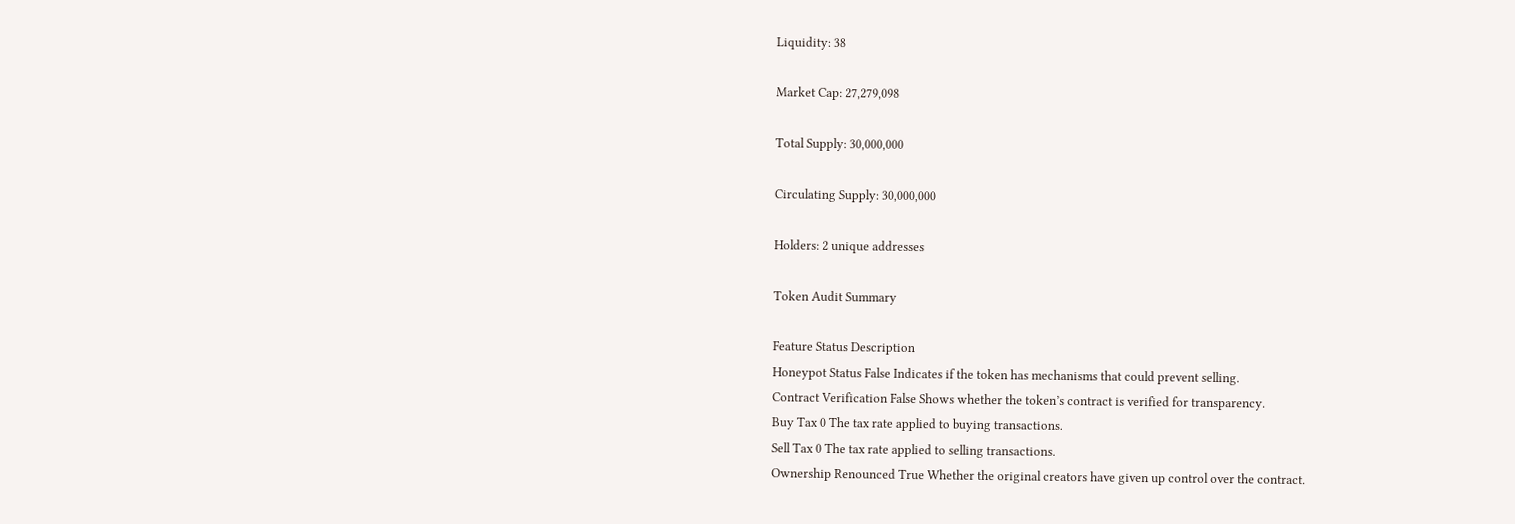Liquidity: 38

Market Cap: 27,279,098

Total Supply: 30,000,000

Circulating Supply: 30,000,000

Holders: 2 unique addresses

Token Audit Summary

Feature Status Description
Honeypot Status False Indicates if the token has mechanisms that could prevent selling.
Contract Verification False Shows whether the token’s contract is verified for transparency.
Buy Tax 0 The tax rate applied to buying transactions.
Sell Tax 0 The tax rate applied to selling transactions.
Ownership Renounced True Whether the original creators have given up control over the contract.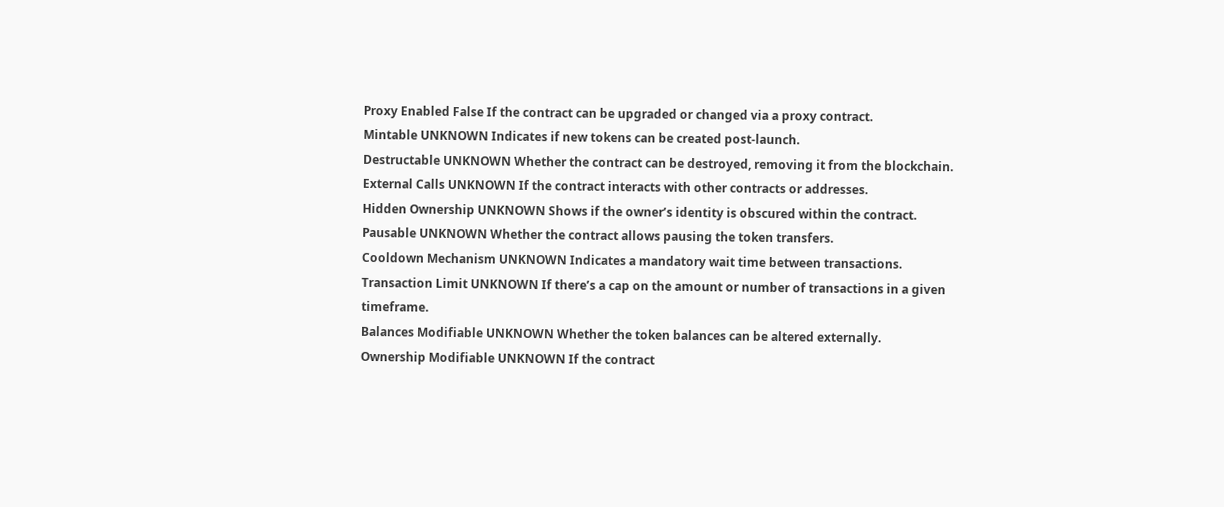Proxy Enabled False If the contract can be upgraded or changed via a proxy contract.
Mintable UNKNOWN Indicates if new tokens can be created post-launch.
Destructable UNKNOWN Whether the contract can be destroyed, removing it from the blockchain.
External Calls UNKNOWN If the contract interacts with other contracts or addresses.
Hidden Ownership UNKNOWN Shows if the owner’s identity is obscured within the contract.
Pausable UNKNOWN Whether the contract allows pausing the token transfers.
Cooldown Mechanism UNKNOWN Indicates a mandatory wait time between transactions.
Transaction Limit UNKNOWN If there’s a cap on the amount or number of transactions in a given timeframe.
Balances Modifiable UNKNOWN Whether the token balances can be altered externally.
Ownership Modifiable UNKNOWN If the contract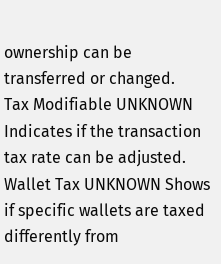ownership can be transferred or changed.
Tax Modifiable UNKNOWN Indicates if the transaction tax rate can be adjusted.
Wallet Tax UNKNOWN Shows if specific wallets are taxed differently from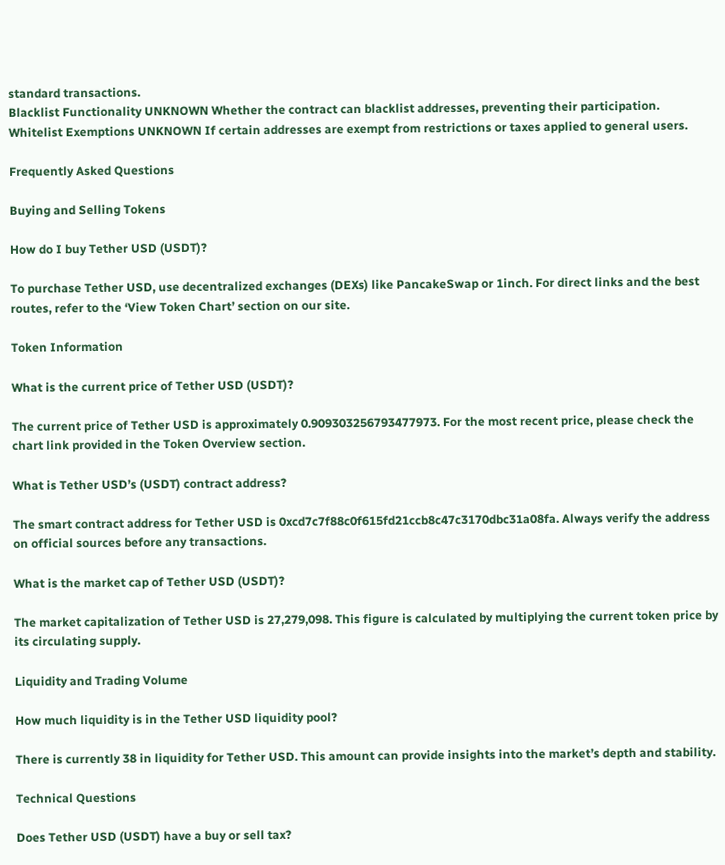standard transactions.
Blacklist Functionality UNKNOWN Whether the contract can blacklist addresses, preventing their participation.
Whitelist Exemptions UNKNOWN If certain addresses are exempt from restrictions or taxes applied to general users.

Frequently Asked Questions

Buying and Selling Tokens

How do I buy Tether USD (USDT)?

To purchase Tether USD, use decentralized exchanges (DEXs) like PancakeSwap or 1inch. For direct links and the best routes, refer to the ‘View Token Chart’ section on our site.

Token Information

What is the current price of Tether USD (USDT)?

The current price of Tether USD is approximately 0.909303256793477973. For the most recent price, please check the chart link provided in the Token Overview section.

What is Tether USD’s (USDT) contract address?

The smart contract address for Tether USD is 0xcd7c7f88c0f615fd21ccb8c47c3170dbc31a08fa. Always verify the address on official sources before any transactions.

What is the market cap of Tether USD (USDT)?

The market capitalization of Tether USD is 27,279,098. This figure is calculated by multiplying the current token price by its circulating supply.

Liquidity and Trading Volume

How much liquidity is in the Tether USD liquidity pool?

There is currently 38 in liquidity for Tether USD. This amount can provide insights into the market’s depth and stability.

Technical Questions

Does Tether USD (USDT) have a buy or sell tax?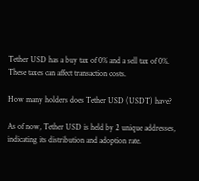Tether USD has a buy tax of 0% and a sell tax of 0%. These taxes can affect transaction costs.

How many holders does Tether USD (USDT) have?

As of now, Tether USD is held by 2 unique addresses, indicating its distribution and adoption rate.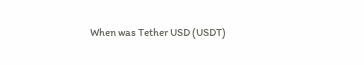When was Tether USD (USDT)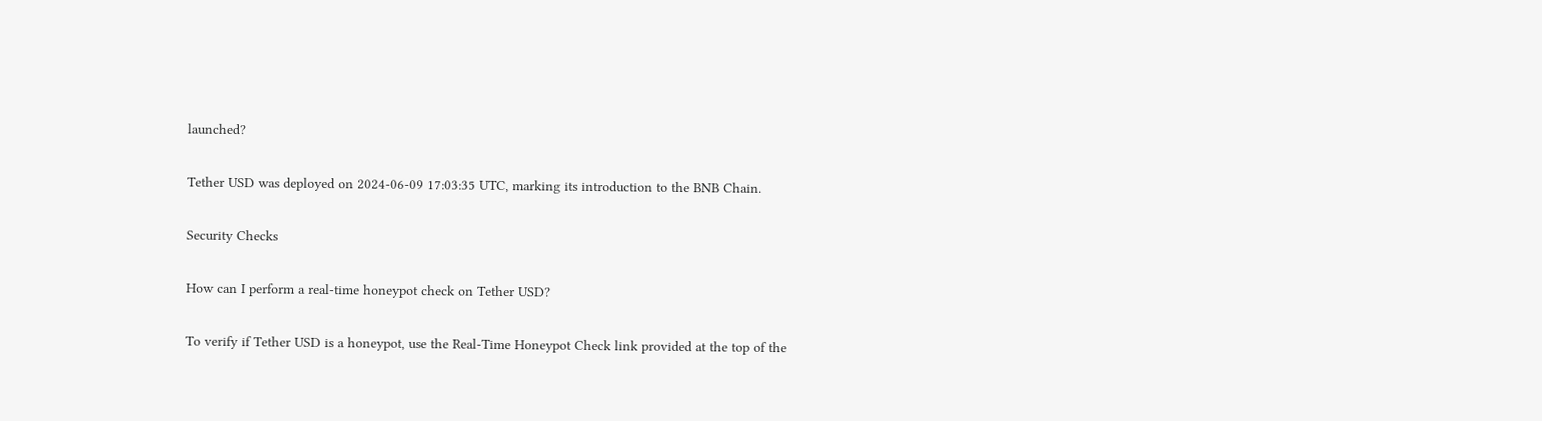launched?

Tether USD was deployed on 2024-06-09 17:03:35 UTC, marking its introduction to the BNB Chain.

Security Checks

How can I perform a real-time honeypot check on Tether USD?

To verify if Tether USD is a honeypot, use the Real-Time Honeypot Check link provided at the top of the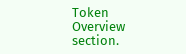Token Overview section.